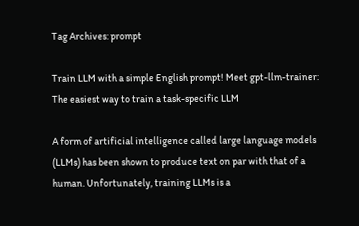Tag Archives: prompt

Train LLM with a simple English prompt! Meet gpt-llm-trainer: The easiest way to train a task-specific LLM

A form of artificial intelligence called large language models (LLMs) has been shown to produce text on par with that of a human. Unfortunately, training LLMs is a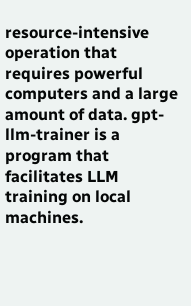resource-intensive operation that requires powerful computers and a large amount of data. gpt-llm-trainer is a program that facilitates LLM training on local machines.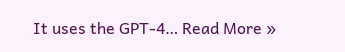It uses the GPT-4… Read More »